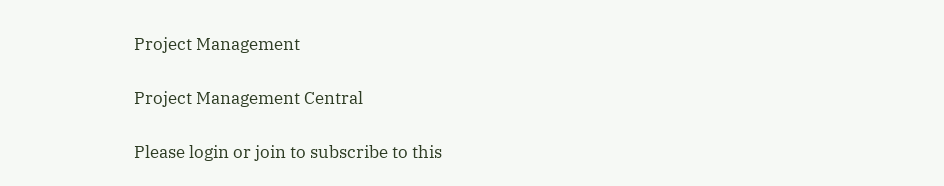Project Management

Project Management Central

Please login or join to subscribe to this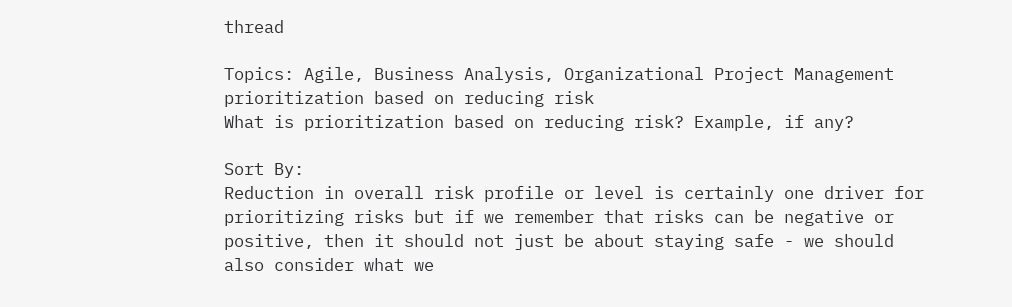thread

Topics: Agile, Business Analysis, Organizational Project Management
prioritization based on reducing risk
What is prioritization based on reducing risk? Example, if any?

Sort By:
Reduction in overall risk profile or level is certainly one driver for prioritizing risks but if we remember that risks can be negative or positive, then it should not just be about staying safe - we should also consider what we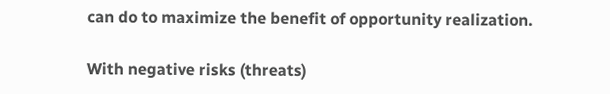can do to maximize the benefit of opportunity realization.

With negative risks (threats)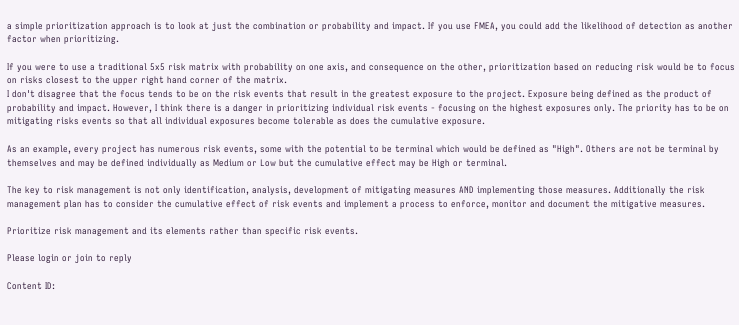a simple prioritization approach is to look at just the combination or probability and impact. If you use FMEA, you could add the likelihood of detection as another factor when prioritizing.

If you were to use a traditional 5x5 risk matrix with probability on one axis, and consequence on the other, prioritization based on reducing risk would be to focus on risks closest to the upper right hand corner of the matrix.
I don't disagree that the focus tends to be on the risk events that result in the greatest exposure to the project. Exposure being defined as the product of probability and impact. However, I think there is a danger in prioritizing individual risk events - focusing on the highest exposures only. The priority has to be on mitigating risks events so that all individual exposures become tolerable as does the cumulative exposure.

As an example, every project has numerous risk events, some with the potential to be terminal which would be defined as "High". Others are not be terminal by themselves and may be defined individually as Medium or Low but the cumulative effect may be High or terminal.

The key to risk management is not only identification, analysis, development of mitigating measures AND implementing those measures. Additionally the risk management plan has to consider the cumulative effect of risk events and implement a process to enforce, monitor and document the mitigative measures.

Prioritize risk management and its elements rather than specific risk events.

Please login or join to reply

Content ID: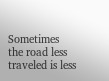Sometimes the road less traveled is less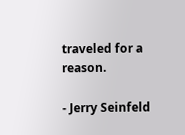traveled for a reason.

- Jerry Seinfeld